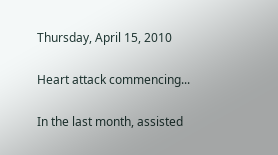Thursday, April 15, 2010

Heart attack commencing...

In the last month, assisted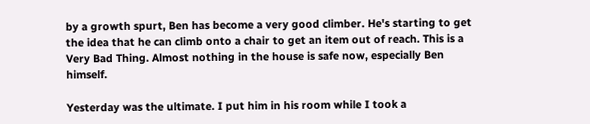by a growth spurt, Ben has become a very good climber. He's starting to get the idea that he can climb onto a chair to get an item out of reach. This is a Very Bad Thing. Almost nothing in the house is safe now, especially Ben himself.

Yesterday was the ultimate. I put him in his room while I took a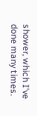shower, which I've done many times.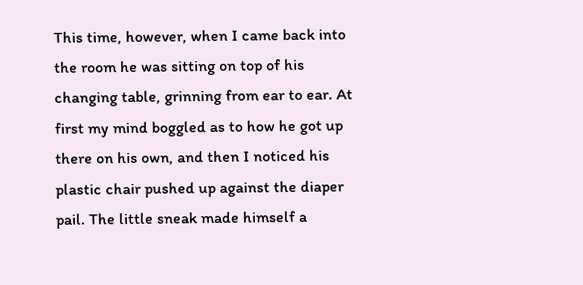This time, however, when I came back into the room he was sitting on top of his changing table, grinning from ear to ear. At first my mind boggled as to how he got up there on his own, and then I noticed his plastic chair pushed up against the diaper pail. The little sneak made himself a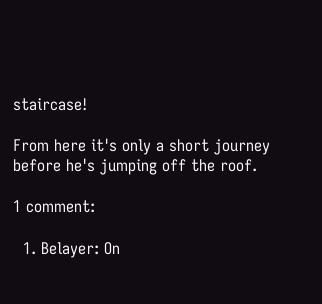staircase!

From here it's only a short journey before he's jumping off the roof.

1 comment:

  1. Belayer: On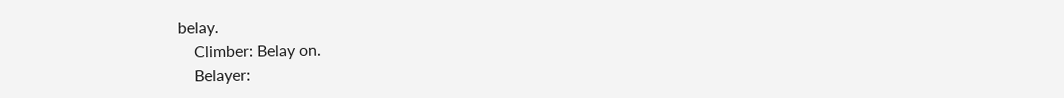belay.
    Climber: Belay on.
    Belayer: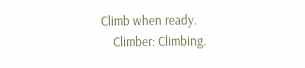Climb when ready.
    Climber: Climbing.